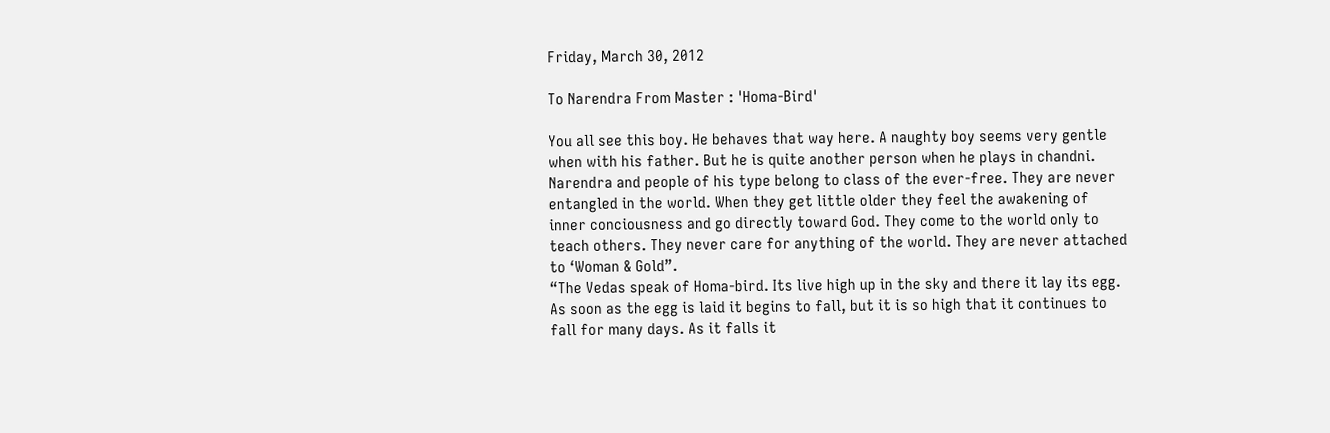Friday, March 30, 2012

To Narendra From Master : 'Homa-Bird'

You all see this boy. He behaves that way here. A naughty boy seems very gentle when with his father. But he is quite another person when he plays in chandni. Narendra and people of his type belong to class of the ever-free. They are never entangled in the world. When they get little older they feel the awakening of inner conciousness and go directly toward God. They come to the world only to teach others. They never care for anything of the world. They are never attached to ‘Woman & Gold”.
“The Vedas speak of Homa-bird. Its live high up in the sky and there it lay its egg. As soon as the egg is laid it begins to fall, but it is so high that it continues to fall for many days. As it falls it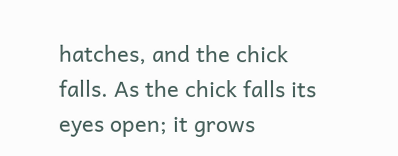hatches, and the chick falls. As the chick falls its eyes open; it grows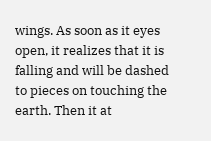wings. As soon as it eyes open, it realizes that it is falling and will be dashed to pieces on touching the earth. Then it at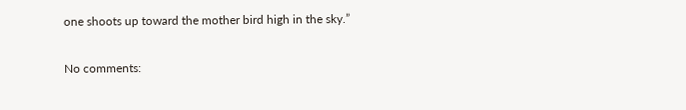one shoots up toward the mother bird high in the sky.”

No comments: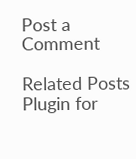Post a Comment

Related Posts Plugin for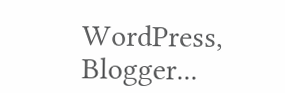WordPress, Blogger...